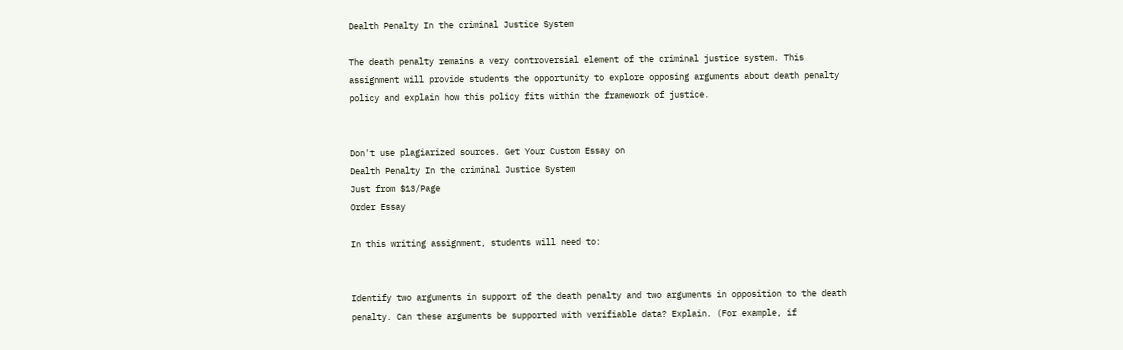Dealth Penalty In the criminal Justice System

The death penalty remains a very controversial element of the criminal justice system. This assignment will provide students the opportunity to explore opposing arguments about death penalty policy and explain how this policy fits within the framework of justice.


Don't use plagiarized sources. Get Your Custom Essay on
Dealth Penalty In the criminal Justice System
Just from $13/Page
Order Essay

In this writing assignment, students will need to:


Identify two arguments in support of the death penalty and two arguments in opposition to the death penalty. Can these arguments be supported with verifiable data? Explain. (For example, if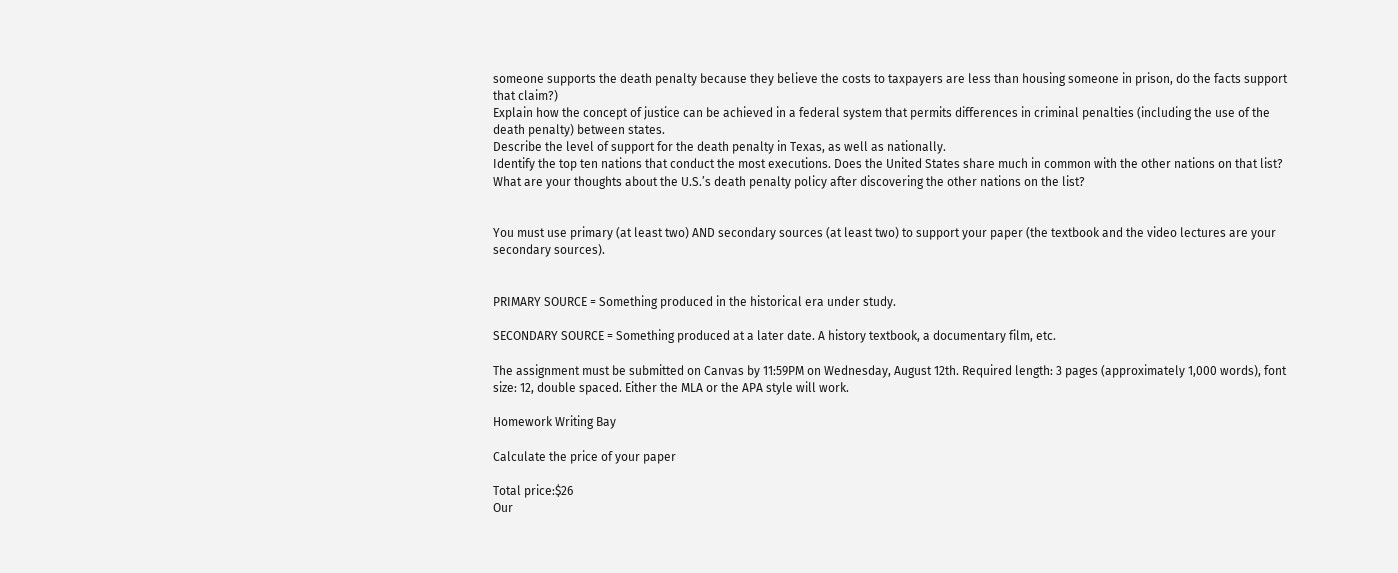someone supports the death penalty because they believe the costs to taxpayers are less than housing someone in prison, do the facts support that claim?)
Explain how the concept of justice can be achieved in a federal system that permits differences in criminal penalties (including the use of the death penalty) between states.
Describe the level of support for the death penalty in Texas, as well as nationally.
Identify the top ten nations that conduct the most executions. Does the United States share much in common with the other nations on that list? What are your thoughts about the U.S.’s death penalty policy after discovering the other nations on the list?


You must use primary (at least two) AND secondary sources (at least two) to support your paper (the textbook and the video lectures are your secondary sources).


PRIMARY SOURCE = Something produced in the historical era under study.

SECONDARY SOURCE = Something produced at a later date. A history textbook, a documentary film, etc.

The assignment must be submitted on Canvas by 11:59PM on Wednesday, August 12th. Required length: 3 pages (approximately 1,000 words), font size: 12, double spaced. Either the MLA or the APA style will work.

Homework Writing Bay

Calculate the price of your paper

Total price:$26
Our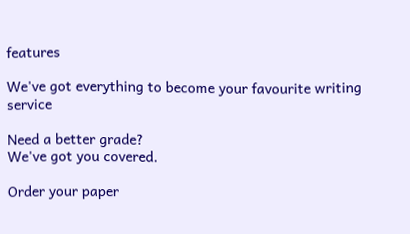features

We've got everything to become your favourite writing service

Need a better grade?
We've got you covered.

Order your paper